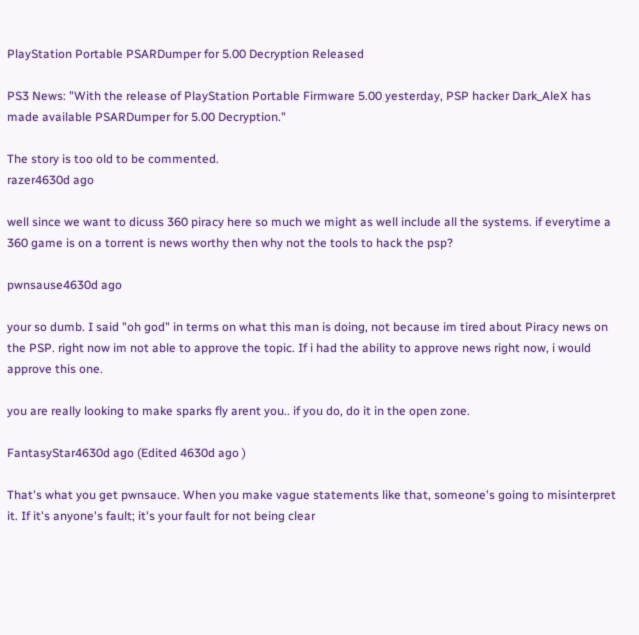PlayStation Portable PSARDumper for 5.00 Decryption Released

PS3 News: "With the release of PlayStation Portable Firmware 5.00 yesterday, PSP hacker Dark_AleX has made available PSARDumper for 5.00 Decryption."

The story is too old to be commented.
razer4630d ago

well since we want to dicuss 360 piracy here so much we might as well include all the systems. if everytime a 360 game is on a torrent is news worthy then why not the tools to hack the psp?

pwnsause4630d ago

your so dumb. I said "oh god" in terms on what this man is doing, not because im tired about Piracy news on the PSP. right now im not able to approve the topic. If i had the ability to approve news right now, i would approve this one.

you are really looking to make sparks fly arent you.. if you do, do it in the open zone.

FantasyStar4630d ago (Edited 4630d ago )

That's what you get pwnsauce. When you make vague statements like that, someone's going to misinterpret it. If it's anyone's fault; it's your fault for not being clear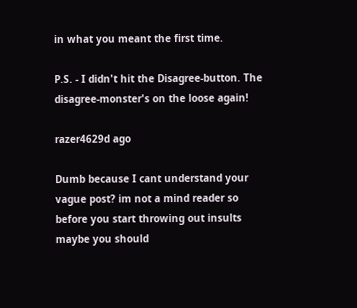in what you meant the first time.

P.S. - I didn't hit the Disagree-button. The disagree-monster's on the loose again!

razer4629d ago

Dumb because I cant understand your vague post? im not a mind reader so before you start throwing out insults maybe you should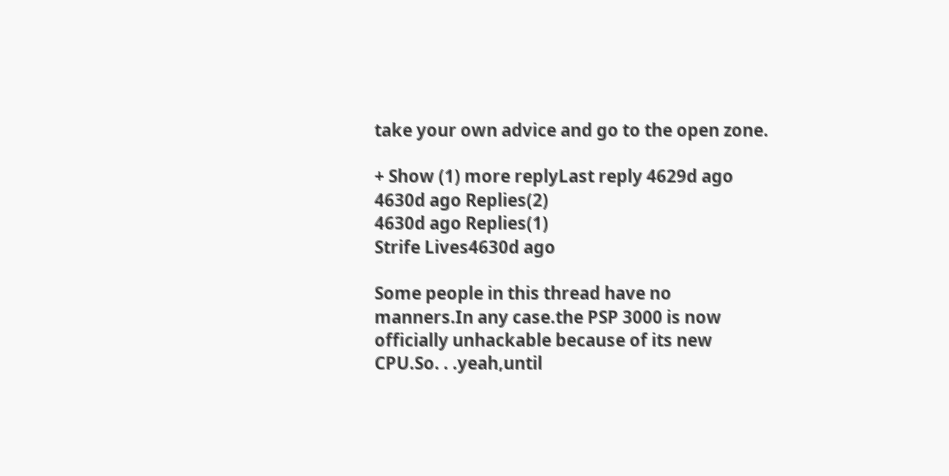take your own advice and go to the open zone.

+ Show (1) more replyLast reply 4629d ago
4630d ago Replies(2)
4630d ago Replies(1)
Strife Lives4630d ago

Some people in this thread have no manners.In any case.the PSP 3000 is now officially unhackable because of its new CPU.So. . .yeah,until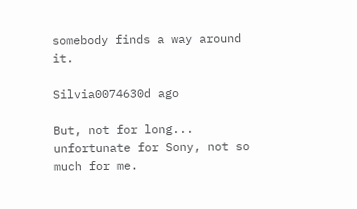somebody finds a way around it.

Silvia0074630d ago

But, not for long... unfortunate for Sony, not so much for me.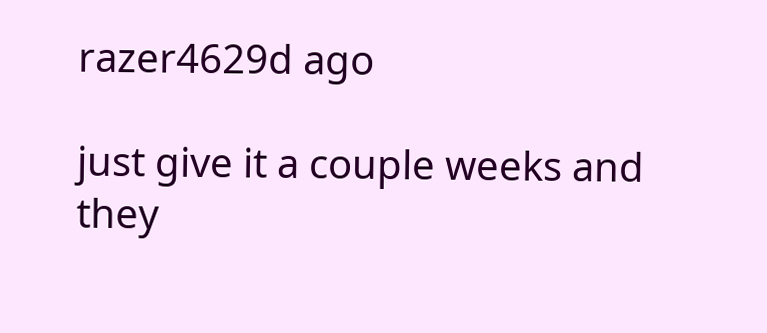razer4629d ago

just give it a couple weeks and they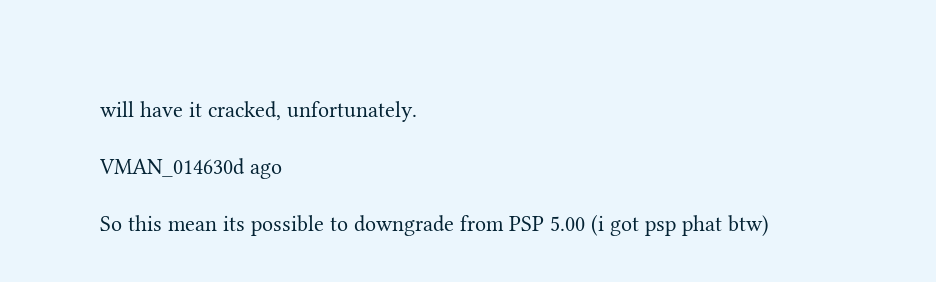will have it cracked, unfortunately.

VMAN_014630d ago

So this mean its possible to downgrade from PSP 5.00 (i got psp phat btw)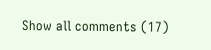Show all comments (17)